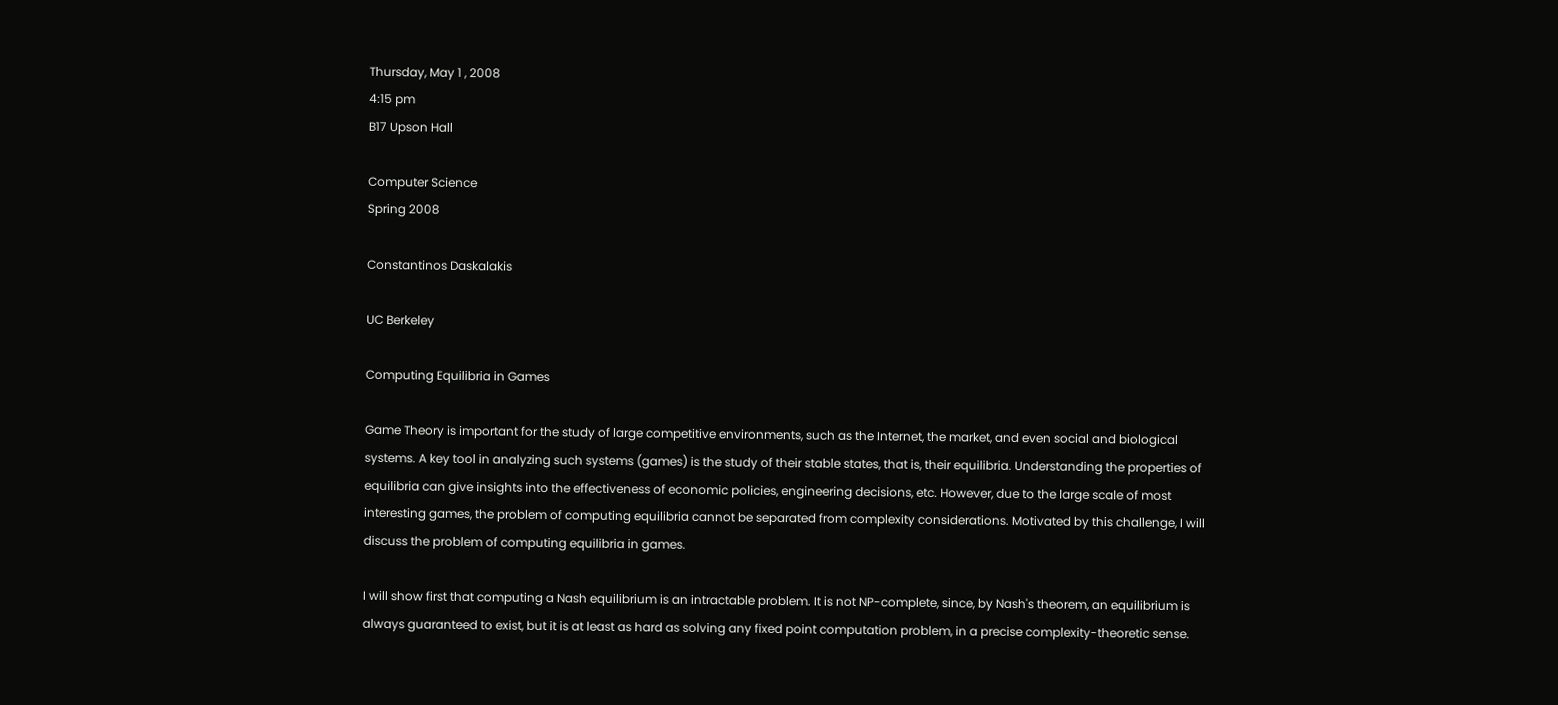Thursday, May 1 , 2008
4:15 pm
B17 Upson Hall

Computer Science
Spring 2008

Constantinos Daskalakis

UC Berkeley

Computing Equilibria in Games

Game Theory is important for the study of large competitive environments, such as the Internet, the market, and even social and biological systems. A key tool in analyzing such systems (games) is the study of their stable states, that is, their equilibria. Understanding the properties of equilibria can give insights into the effectiveness of economic policies, engineering decisions, etc. However, due to the large scale of most interesting games, the problem of computing equilibria cannot be separated from complexity considerations. Motivated by this challenge, I will discuss the problem of computing equilibria in games.

I will show first that computing a Nash equilibrium is an intractable problem. It is not NP-complete, since, by Nash's theorem, an equilibrium is always guaranteed to exist, but it is at least as hard as solving any fixed point computation problem, in a precise complexity-theoretic sense.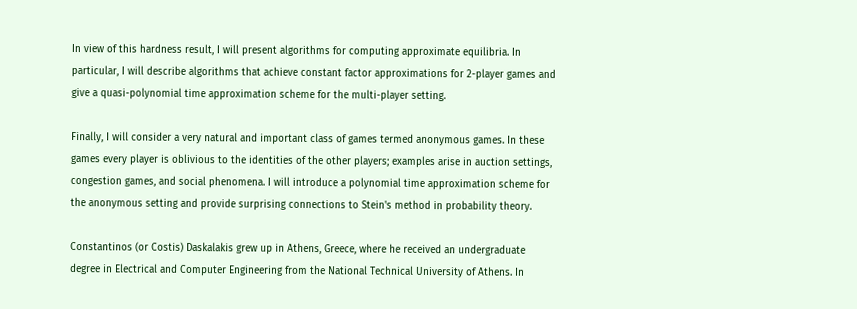In view of this hardness result, I will present algorithms for computing approximate equilibria. In particular, I will describe algorithms that achieve constant factor approximations for 2-player games and give a quasi-polynomial time approximation scheme for the multi-player setting.

Finally, I will consider a very natural and important class of games termed anonymous games. In these games every player is oblivious to the identities of the other players; examples arise in auction settings, congestion games, and social phenomena. I will introduce a polynomial time approximation scheme for the anonymous setting and provide surprising connections to Stein's method in probability theory.

Constantinos (or Costis) Daskalakis grew up in Athens, Greece, where he received an undergraduate degree in Electrical and Computer Engineering from the National Technical University of Athens. In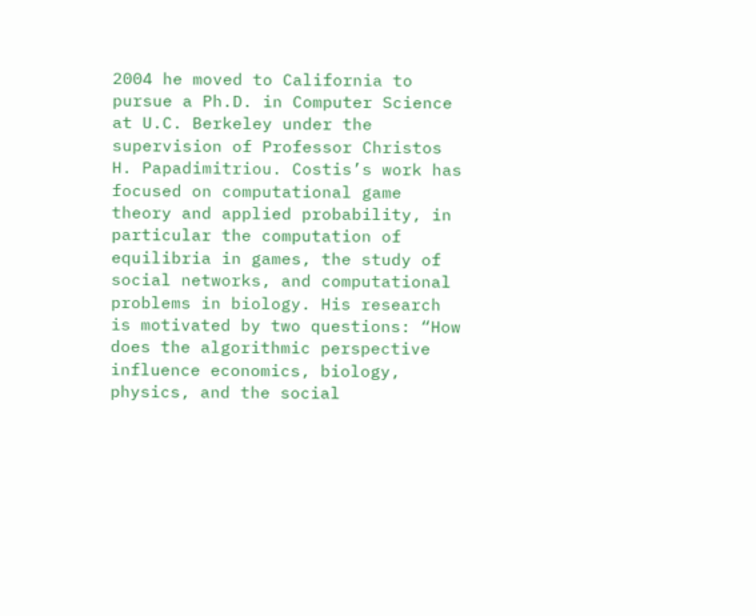2004 he moved to California to pursue a Ph.D. in Computer Science at U.C. Berkeley under the supervision of Professor Christos H. Papadimitriou. Costis’s work has focused on computational game theory and applied probability, in particular the computation of equilibria in games, the study of social networks, and computational problems in biology. His research is motivated by two questions: “How does the algorithmic perspective influence economics, biology, physics, and the social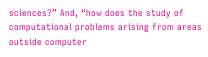sciences?” And, “how does the study of computational problems arising from areas outside computer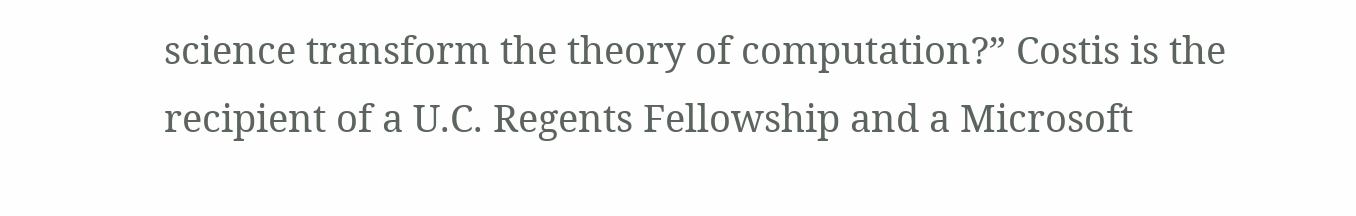science transform the theory of computation?” Costis is the recipient of a U.C. Regents Fellowship and a Microsoft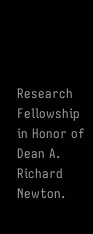Research Fellowship in Honor of Dean A. Richard Newton.